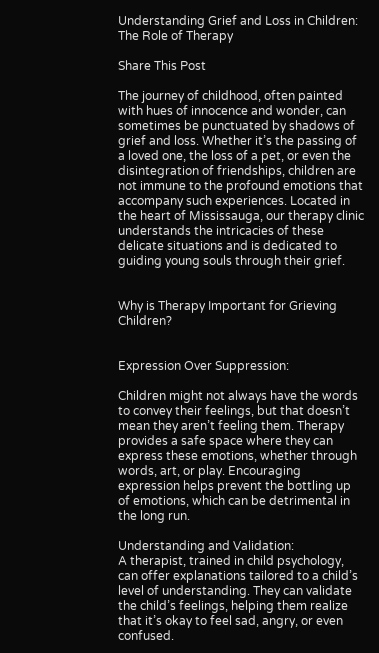Understanding Grief and Loss in Children: The Role of Therapy

Share This Post

The journey of childhood, often painted with hues of innocence and wonder, can sometimes be punctuated by shadows of grief and loss. Whether it’s the passing of a loved one, the loss of a pet, or even the disintegration of friendships, children are not immune to the profound emotions that accompany such experiences. Located in the heart of Mississauga, our therapy clinic understands the intricacies of these delicate situations and is dedicated to guiding young souls through their grief.


Why is Therapy Important for Grieving Children?


Expression Over Suppression:

Children might not always have the words to convey their feelings, but that doesn’t mean they aren’t feeling them. Therapy provides a safe space where they can express these emotions, whether through words, art, or play. Encouraging expression helps prevent the bottling up of emotions, which can be detrimental in the long run.

Understanding and Validation:
A therapist, trained in child psychology, can offer explanations tailored to a child’s level of understanding. They can validate the child’s feelings, helping them realize that it’s okay to feel sad, angry, or even confused.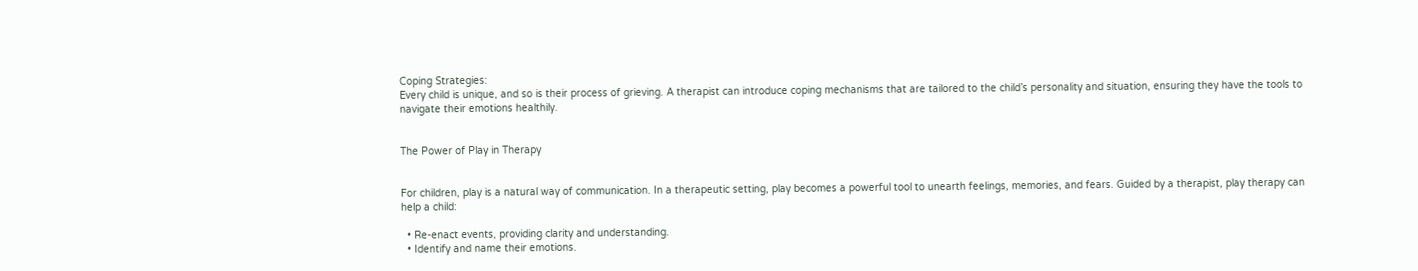Coping Strategies:
Every child is unique, and so is their process of grieving. A therapist can introduce coping mechanisms that are tailored to the child’s personality and situation, ensuring they have the tools to navigate their emotions healthily.


The Power of Play in Therapy


For children, play is a natural way of communication. In a therapeutic setting, play becomes a powerful tool to unearth feelings, memories, and fears. Guided by a therapist, play therapy can help a child:

  • Re-enact events, providing clarity and understanding.
  • Identify and name their emotions.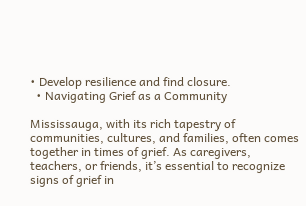• Develop resilience and find closure.
  • Navigating Grief as a Community

Mississauga, with its rich tapestry of communities, cultures, and families, often comes together in times of grief. As caregivers, teachers, or friends, it’s essential to recognize signs of grief in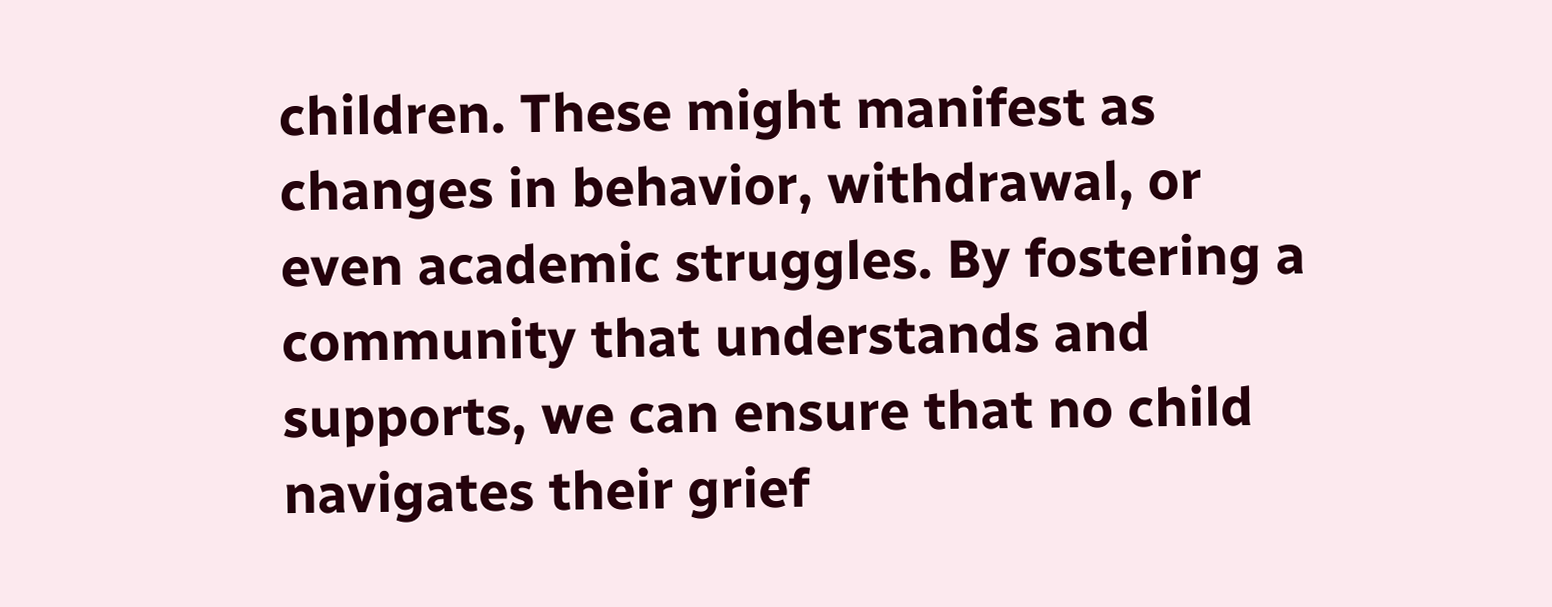children. These might manifest as changes in behavior, withdrawal, or even academic struggles. By fostering a community that understands and supports, we can ensure that no child navigates their grief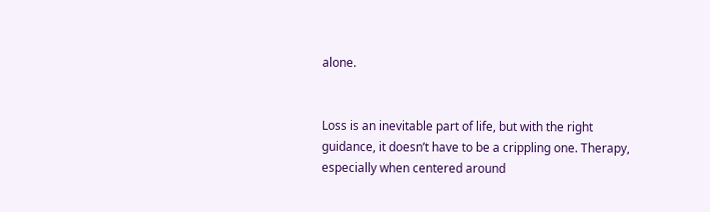alone.


Loss is an inevitable part of life, but with the right guidance, it doesn’t have to be a crippling one. Therapy, especially when centered around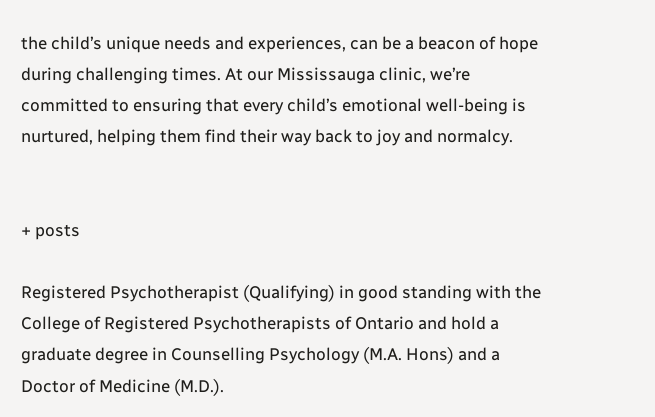the child’s unique needs and experiences, can be a beacon of hope during challenging times. At our Mississauga clinic, we’re committed to ensuring that every child’s emotional well-being is nurtured, helping them find their way back to joy and normalcy.


+ posts

Registered Psychotherapist (Qualifying) in good standing with the College of Registered Psychotherapists of Ontario and hold a graduate degree in Counselling Psychology (M.A. Hons) and a Doctor of Medicine (M.D.).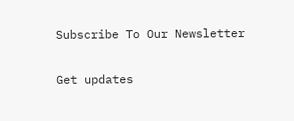Subscribe To Our Newsletter

Get updates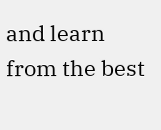and learn from the best